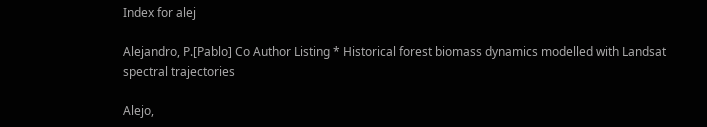Index for alej

Alejandro, P.[Pablo] Co Author Listing * Historical forest biomass dynamics modelled with Landsat spectral trajectories

Alejo,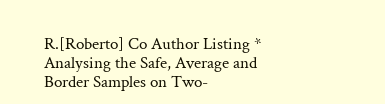R.[Roberto] Co Author Listing * Analysing the Safe, Average and Border Samples on Two-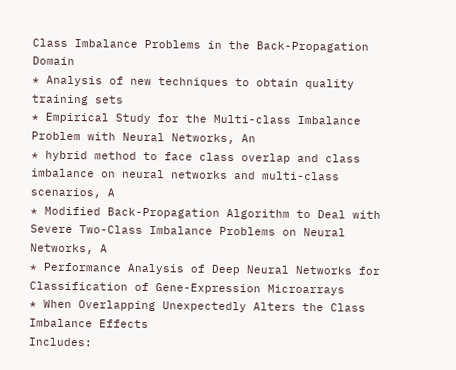Class Imbalance Problems in the Back-Propagation Domain
* Analysis of new techniques to obtain quality training sets
* Empirical Study for the Multi-class Imbalance Problem with Neural Networks, An
* hybrid method to face class overlap and class imbalance on neural networks and multi-class scenarios, A
* Modified Back-Propagation Algorithm to Deal with Severe Two-Class Imbalance Problems on Neural Networks, A
* Performance Analysis of Deep Neural Networks for Classification of Gene-Expression Microarrays
* When Overlapping Unexpectedly Alters the Class Imbalance Effects
Includes: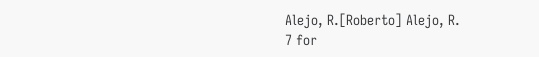Alejo, R.[Roberto] Alejo, R.
7 for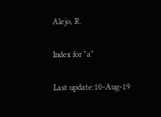Alejo, R.

Index for "a"

Last update:10-Aug-19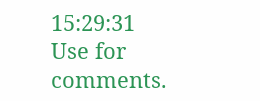15:29:31
Use for comments.